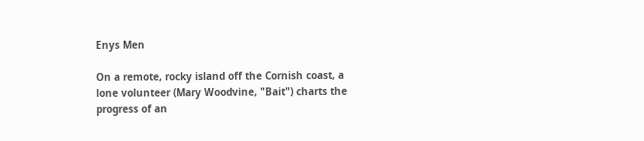Enys Men

On a remote, rocky island off the Cornish coast, a lone volunteer (Mary Woodvine, "Bait") charts the progress of an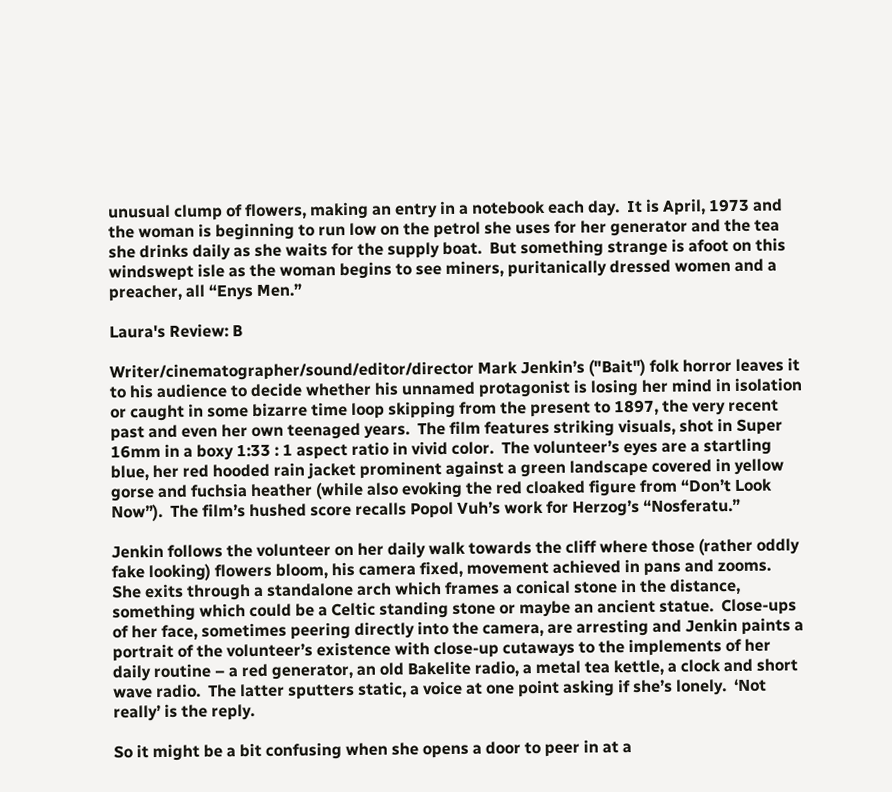unusual clump of flowers, making an entry in a notebook each day.  It is April, 1973 and the woman is beginning to run low on the petrol she uses for her generator and the tea she drinks daily as she waits for the supply boat.  But something strange is afoot on this windswept isle as the woman begins to see miners, puritanically dressed women and a preacher, all “Enys Men.”

Laura's Review: B

Writer/cinematographer/sound/editor/director Mark Jenkin’s ("Bait") folk horror leaves it to his audience to decide whether his unnamed protagonist is losing her mind in isolation or caught in some bizarre time loop skipping from the present to 1897, the very recent past and even her own teenaged years.  The film features striking visuals, shot in Super 16mm in a boxy 1:33 : 1 aspect ratio in vivid color.  The volunteer’s eyes are a startling blue, her red hooded rain jacket prominent against a green landscape covered in yellow gorse and fuchsia heather (while also evoking the red cloaked figure from “Don’t Look Now”).  The film’s hushed score recalls Popol Vuh’s work for Herzog’s “Nosferatu.”

Jenkin follows the volunteer on her daily walk towards the cliff where those (rather oddly fake looking) flowers bloom, his camera fixed, movement achieved in pans and zooms.  She exits through a standalone arch which frames a conical stone in the distance, something which could be a Celtic standing stone or maybe an ancient statue.  Close-ups of her face, sometimes peering directly into the camera, are arresting and Jenkin paints a portrait of the volunteer’s existence with close-up cutaways to the implements of her daily routine – a red generator, an old Bakelite radio, a metal tea kettle, a clock and short wave radio.  The latter sputters static, a voice at one point asking if she’s lonely.  ‘Not really’ is the reply.

So it might be a bit confusing when she opens a door to peer in at a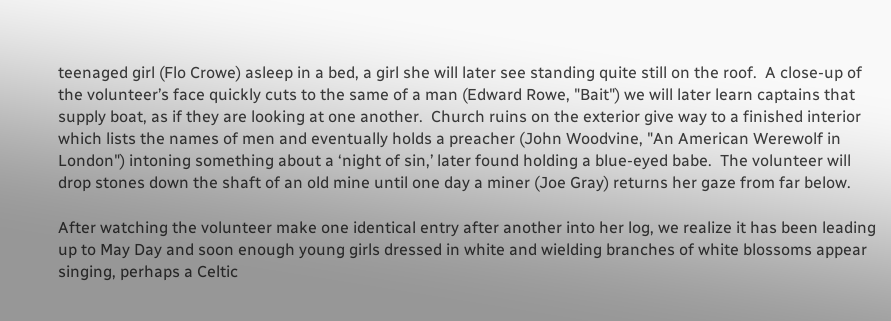teenaged girl (Flo Crowe) asleep in a bed, a girl she will later see standing quite still on the roof.  A close-up of the volunteer’s face quickly cuts to the same of a man (Edward Rowe, "Bait") we will later learn captains that supply boat, as if they are looking at one another.  Church ruins on the exterior give way to a finished interior which lists the names of men and eventually holds a preacher (John Woodvine, "An American Werewolf in London") intoning something about a ‘night of sin,’ later found holding a blue-eyed babe.  The volunteer will drop stones down the shaft of an old mine until one day a miner (Joe Gray) returns her gaze from far below.

After watching the volunteer make one identical entry after another into her log, we realize it has been leading up to May Day and soon enough young girls dressed in white and wielding branches of white blossoms appear singing, perhaps a Celtic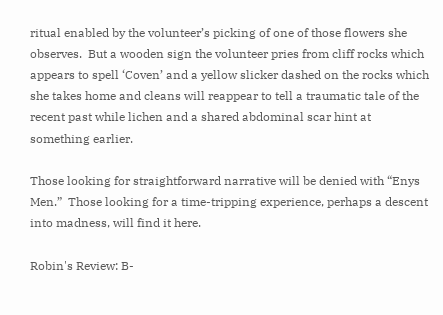ritual enabled by the volunteer’s picking of one of those flowers she observes.  But a wooden sign the volunteer pries from cliff rocks which appears to spell ‘Coven’ and a yellow slicker dashed on the rocks which she takes home and cleans will reappear to tell a traumatic tale of the recent past while lichen and a shared abdominal scar hint at something earlier.

Those looking for straightforward narrative will be denied with “Enys Men.”  Those looking for a time-tripping experience, perhaps a descent into madness, will find it here.

Robin's Review: B-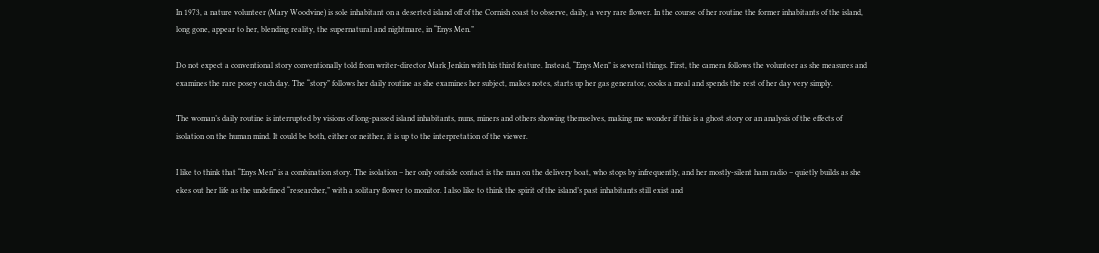In 1973, a nature volunteer (Mary Woodvine) is sole inhabitant on a deserted island off of the Cornish coast to observe, daily, a very rare flower. In the course of her routine the former inhabitants of the island, long gone, appear to her, blending reality, the supernatural and nightmare, in “Enys Men.”

Do not expect a conventional story conventionally told from writer-director Mark Jenkin with his third feature. Instead, “Enys Men” is several things. First, the camera follows the volunteer as she measures and examines the rare posey each day. The “story” follows her daily routine as she examines her subject, makes notes, starts up her gas generator, cooks a meal and spends the rest of her day very simply.

The woman’s daily routine is interrupted by visions of long-passed island inhabitants, nuns, miners and others showing themselves, making me wonder if this is a ghost story or an analysis of the effects of isolation on the human mind. It could be both, either or neither, it is up to the interpretation of the viewer.

I like to think that “Enys Men” is a combination story. The isolation – her only outside contact is the man on the delivery boat, who stops by infrequently, and her mostly-silent ham radio – quietly builds as she ekes out her life as the undefined “researcher,” with a solitary flower to monitor. I also like to think the spirit of the island’s past inhabitants still exist and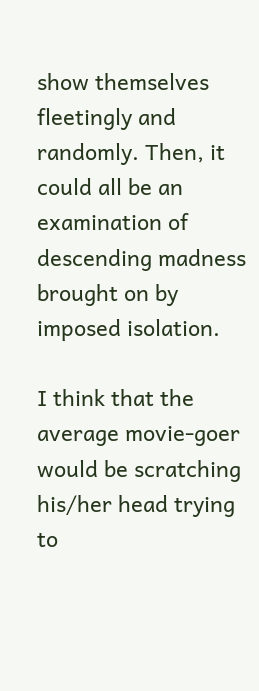show themselves fleetingly and randomly. Then, it could all be an examination of descending madness brought on by imposed isolation.

I think that the average movie-goer would be scratching his/her head trying to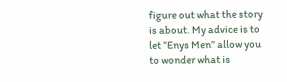figure out what the story is about. My advice is to let ”Enys Men” allow you to wonder what is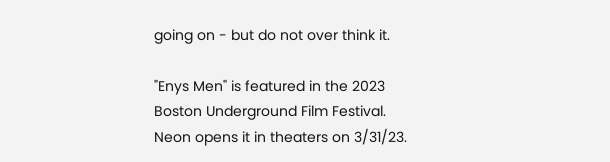going on - but do not over think it.

"Enys Men" is featured in the 2023 Boston Underground Film Festival.  Neon opens it in theaters on 3/31/23.